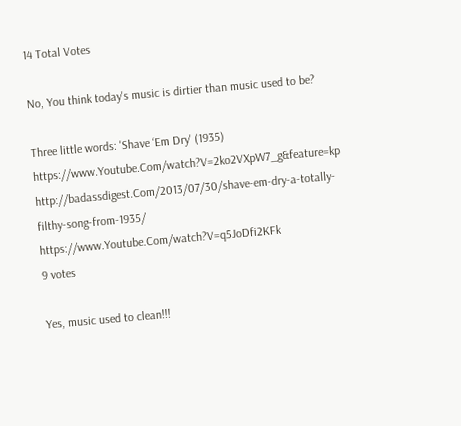14 Total Votes

No, You think today's music is dirtier than music used to be?

Three little words: 'Shave ‘Em Dry' (1935) https://www.Youtube.Com/watch?V=2ko2VXpW7_g&feature=kp http://badassdigest.Com/2013/07/30/shave-em-dry-a-totally-filthy-song-from-1935/ https://www.Youtube.Com/watch?V=q5JoDfi2KFk
9 votes

Yes, music used to clean!!!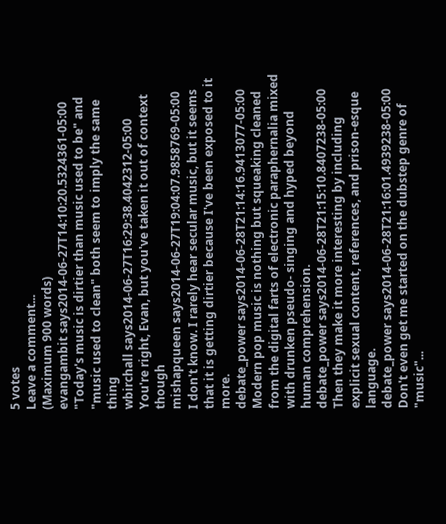5 votes
Leave a comment...
(Maximum 900 words)
evangambit says2014-06-27T14:10:20.5324361-05:00
"Today's music is dirtier than music used to be" and "music used to clean" both seem to imply the same thing
wbirchall says2014-06-27T16:29:38.4042312-05:00
You're right, Evan, but you've taken it out of context though
mishapqueen says2014-06-27T19:04:07.9858769-05:00
I don't know. I rarely hear secular music, but it seems that it is getting dirtier because I've been exposed to it more.
debate_power says2014-06-28T21:14:16.9413077-05:00
Modern pop music is nothing but squeaking cleaned from the digital farts of electronic paraphernalia mixed with drunken pseudo- singing and hyped beyond human comprehension.
debate_power says2014-06-28T21:15:10.8407238-05:00
Then they make it more interesting by including explicit sexual content, references, and prison-esque language.
debate_power says2014-06-28T21:16:01.4939238-05:00
Don't even get me started on the dubstep genre of "music"...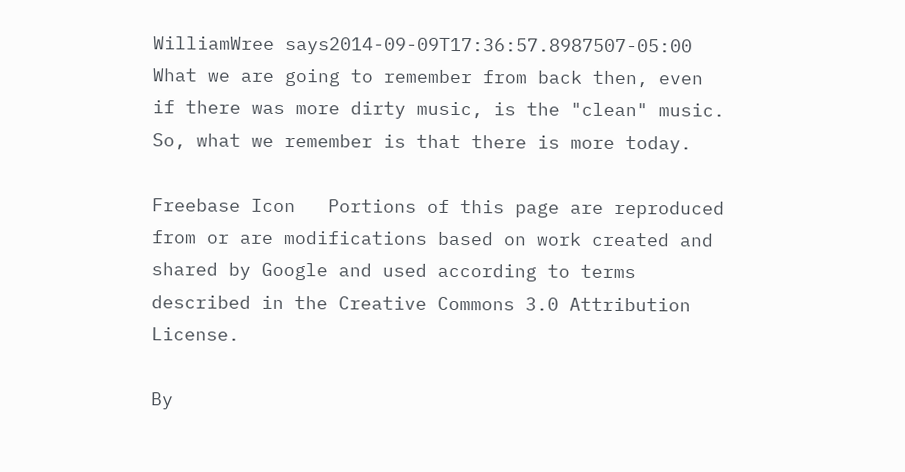WilliamWree says2014-09-09T17:36:57.8987507-05:00
What we are going to remember from back then, even if there was more dirty music, is the "clean" music. So, what we remember is that there is more today.

Freebase Icon   Portions of this page are reproduced from or are modifications based on work created and shared by Google and used according to terms described in the Creative Commons 3.0 Attribution License.

By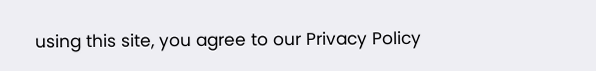using this site, you agree to our Privacy Policy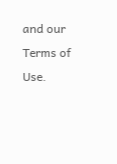and our Terms of Use.